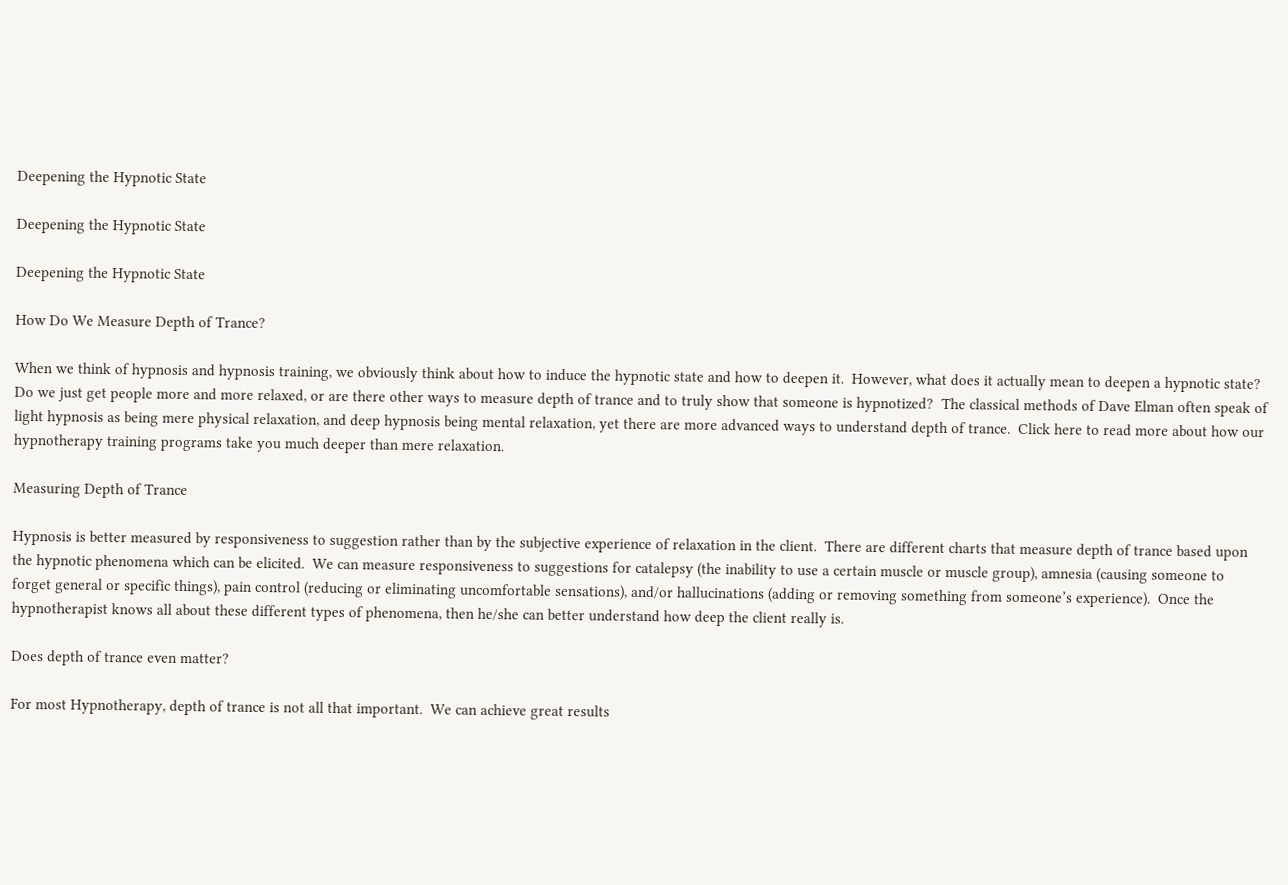Deepening the Hypnotic State

Deepening the Hypnotic State

Deepening the Hypnotic State

How Do We Measure Depth of Trance?

When we think of hypnosis and hypnosis training, we obviously think about how to induce the hypnotic state and how to deepen it.  However, what does it actually mean to deepen a hypnotic state?  Do we just get people more and more relaxed, or are there other ways to measure depth of trance and to truly show that someone is hypnotized?  The classical methods of Dave Elman often speak of light hypnosis as being mere physical relaxation, and deep hypnosis being mental relaxation, yet there are more advanced ways to understand depth of trance.  Click here to read more about how our hypnotherapy training programs take you much deeper than mere relaxation.

Measuring Depth of Trance

Hypnosis is better measured by responsiveness to suggestion rather than by the subjective experience of relaxation in the client.  There are different charts that measure depth of trance based upon the hypnotic phenomena which can be elicited.  We can measure responsiveness to suggestions for catalepsy (the inability to use a certain muscle or muscle group), amnesia (causing someone to forget general or specific things), pain control (reducing or eliminating uncomfortable sensations), and/or hallucinations (adding or removing something from someone’s experience).  Once the hypnotherapist knows all about these different types of phenomena, then he/she can better understand how deep the client really is.

Does depth of trance even matter?

For most Hypnotherapy, depth of trance is not all that important.  We can achieve great results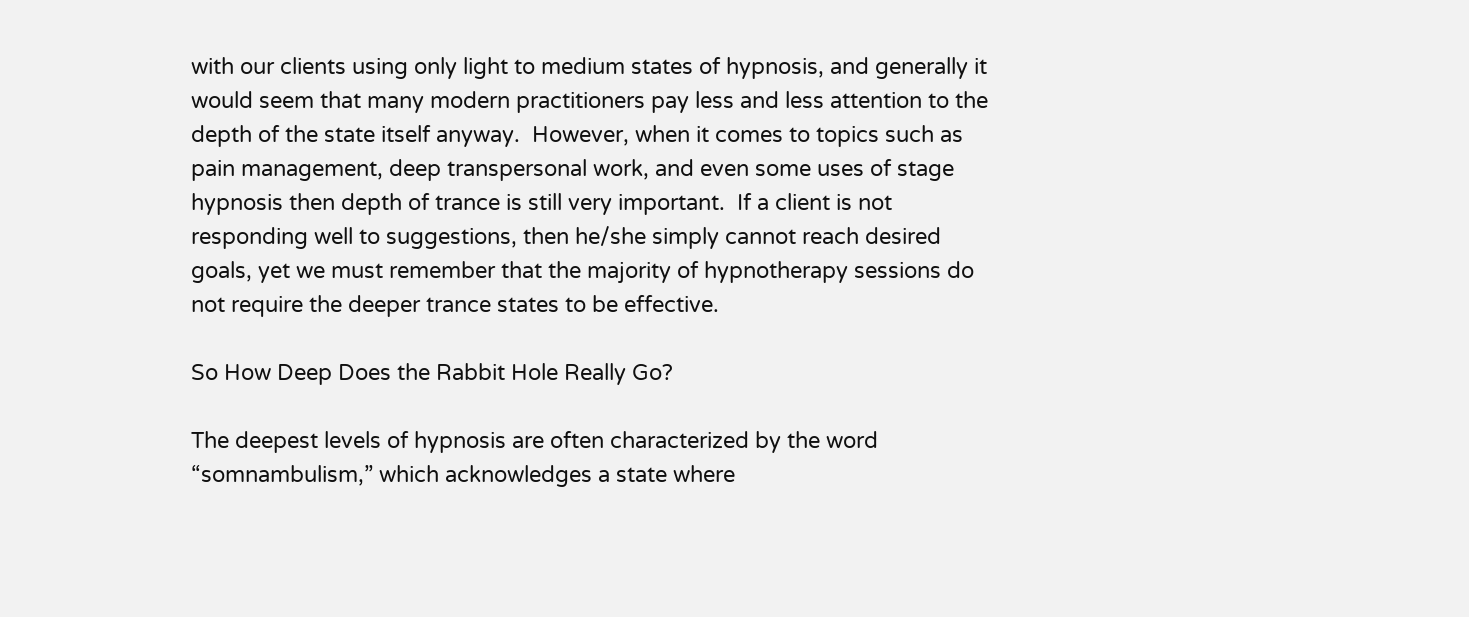with our clients using only light to medium states of hypnosis, and generally it would seem that many modern practitioners pay less and less attention to the depth of the state itself anyway.  However, when it comes to topics such as pain management, deep transpersonal work, and even some uses of stage hypnosis then depth of trance is still very important.  If a client is not responding well to suggestions, then he/she simply cannot reach desired goals, yet we must remember that the majority of hypnotherapy sessions do not require the deeper trance states to be effective.

So How Deep Does the Rabbit Hole Really Go?

The deepest levels of hypnosis are often characterized by the word “somnambulism,” which acknowledges a state where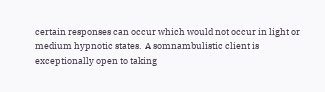certain responses can occur which would not occur in light or medium hypnotic states.  A somnambulistic client is exceptionally open to taking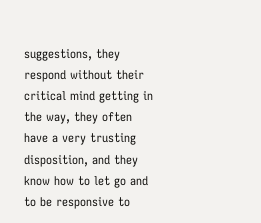suggestions, they respond without their critical mind getting in the way, they often have a very trusting disposition, and they know how to let go and to be responsive to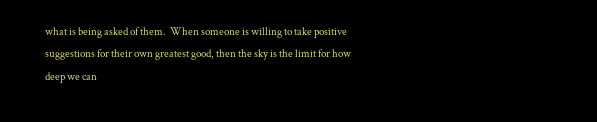what is being asked of them.  When someone is willing to take positive suggestions for their own greatest good, then the sky is the limit for how deep we can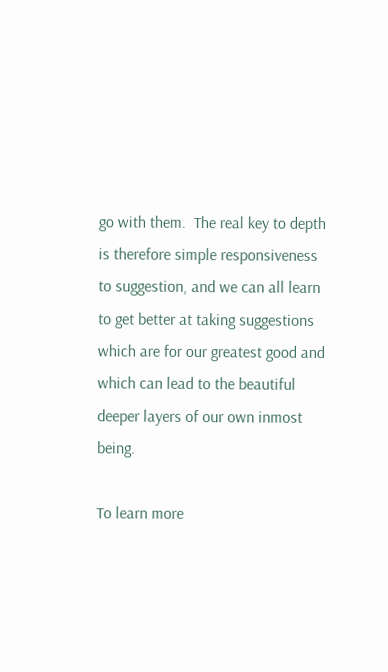go with them.  The real key to depth is therefore simple responsiveness to suggestion, and we can all learn to get better at taking suggestions which are for our greatest good and which can lead to the beautiful deeper layers of our own inmost being.

To learn more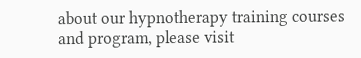about our hypnotherapy training courses and program, please visit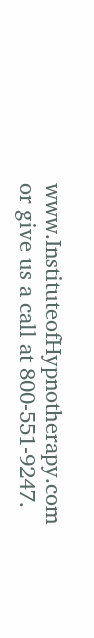www.InstituteofHypnotherapy.com or give us a call at 800-551-9247.